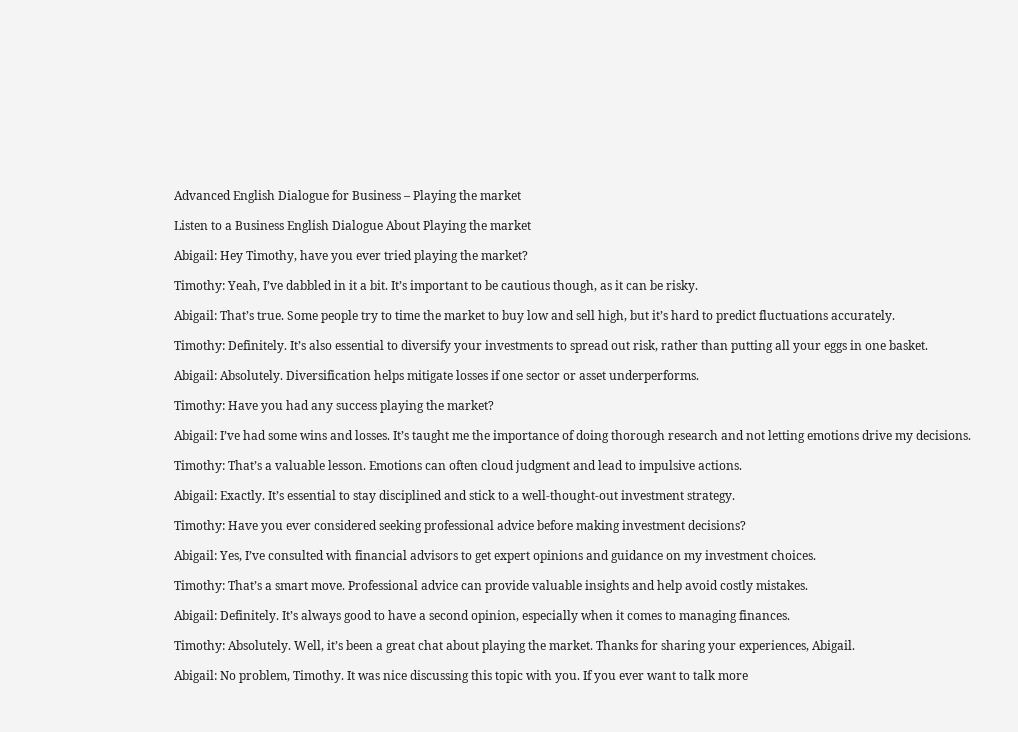Advanced English Dialogue for Business – Playing the market

Listen to a Business English Dialogue About Playing the market

Abigail: Hey Timothy, have you ever tried playing the market?

Timothy: Yeah, I’ve dabbled in it a bit. It’s important to be cautious though, as it can be risky.

Abigail: That’s true. Some people try to time the market to buy low and sell high, but it’s hard to predict fluctuations accurately.

Timothy: Definitely. It’s also essential to diversify your investments to spread out risk, rather than putting all your eggs in one basket.

Abigail: Absolutely. Diversification helps mitigate losses if one sector or asset underperforms.

Timothy: Have you had any success playing the market?

Abigail: I’ve had some wins and losses. It’s taught me the importance of doing thorough research and not letting emotions drive my decisions.

Timothy: That’s a valuable lesson. Emotions can often cloud judgment and lead to impulsive actions.

Abigail: Exactly. It’s essential to stay disciplined and stick to a well-thought-out investment strategy.

Timothy: Have you ever considered seeking professional advice before making investment decisions?

Abigail: Yes, I’ve consulted with financial advisors to get expert opinions and guidance on my investment choices.

Timothy: That’s a smart move. Professional advice can provide valuable insights and help avoid costly mistakes.

Abigail: Definitely. It’s always good to have a second opinion, especially when it comes to managing finances.

Timothy: Absolutely. Well, it’s been a great chat about playing the market. Thanks for sharing your experiences, Abigail.

Abigail: No problem, Timothy. It was nice discussing this topic with you. If you ever want to talk more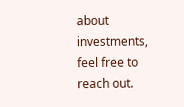about investments, feel free to reach out.